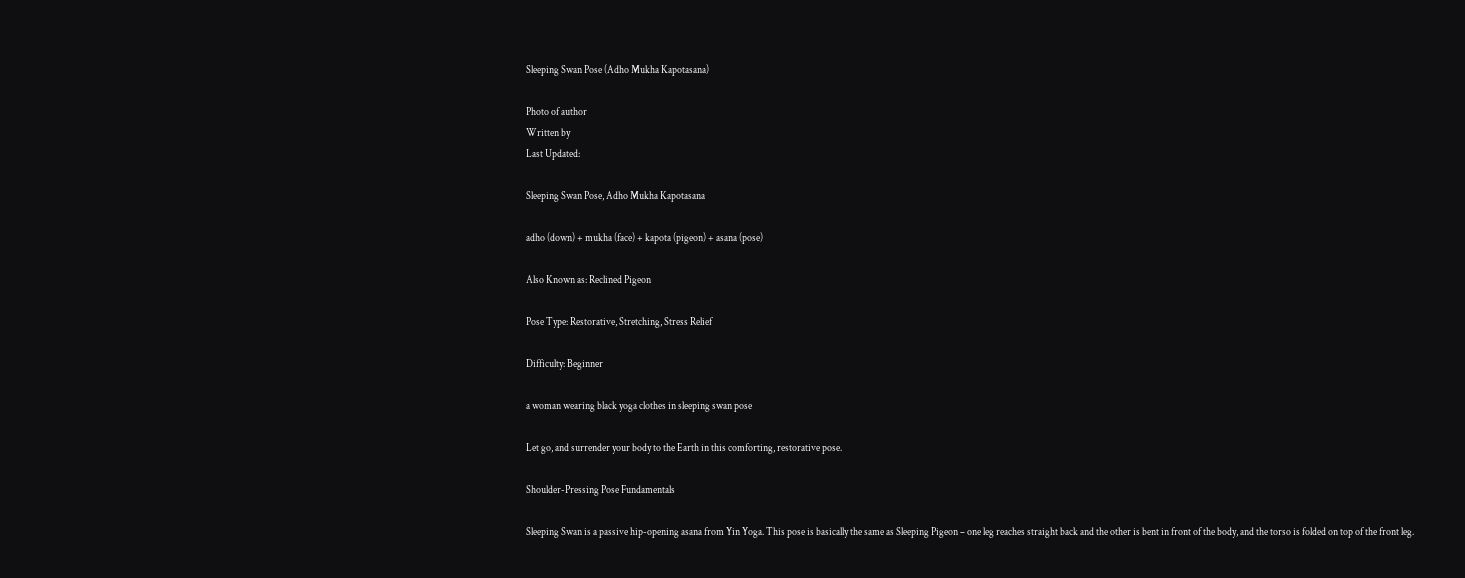Sleeping Swan Pose (Adho Mukha Kapotasana)

Photo of author
Written by
Last Updated:

Sleeping Swan Pose, Adho Mukha Kapotasana

adho (down) + mukha (face) + kapota (pigeon) + asana (pose)

Also Known as: Reclined Pigeon

Pose Type: Restorative, Stretching, Stress Relief

Difficulty: Beginner

a woman wearing black yoga clothes in sleeping swan pose

Let go, and surrender your body to the Earth in this comforting, restorative pose.

Shoulder-Pressing Pose Fundamentals

Sleeping Swan is a passive hip-opening asana from Yin Yoga. This pose is basically the same as Sleeping Pigeon – one leg reaches straight back and the other is bent in front of the body, and the torso is folded on top of the front leg.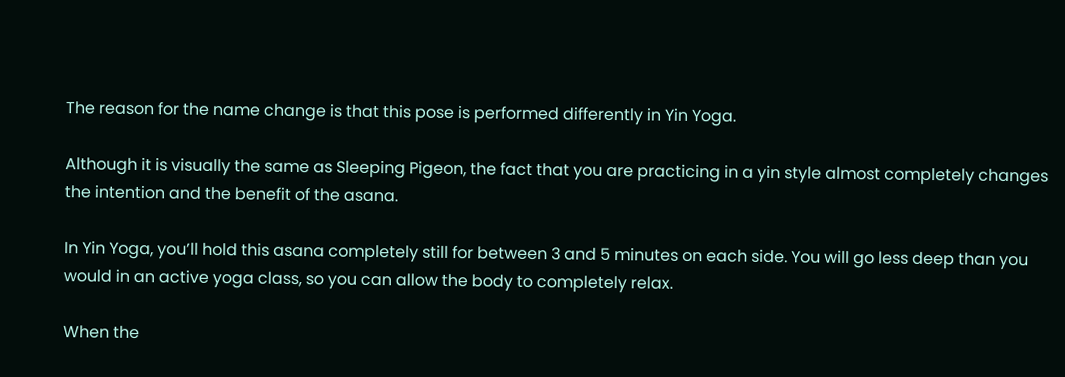The reason for the name change is that this pose is performed differently in Yin Yoga.

Although it is visually the same as Sleeping Pigeon, the fact that you are practicing in a yin style almost completely changes the intention and the benefit of the asana.

In Yin Yoga, you’ll hold this asana completely still for between 3 and 5 minutes on each side. You will go less deep than you would in an active yoga class, so you can allow the body to completely relax.

When the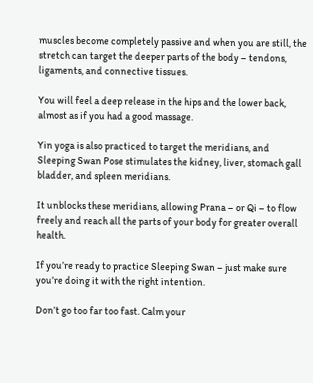muscles become completely passive and when you are still, the stretch can target the deeper parts of the body – tendons, ligaments, and connective tissues.

You will feel a deep release in the hips and the lower back, almost as if you had a good massage.

Yin yoga is also practiced to target the meridians, and Sleeping Swan Pose stimulates the kidney, liver, stomach gall bladder, and spleen meridians.

It unblocks these meridians, allowing Prana – or Qi – to flow freely and reach all the parts of your body for greater overall health.

If you’re ready to practice Sleeping Swan – just make sure you’re doing it with the right intention.

Don’t go too far too fast. Calm your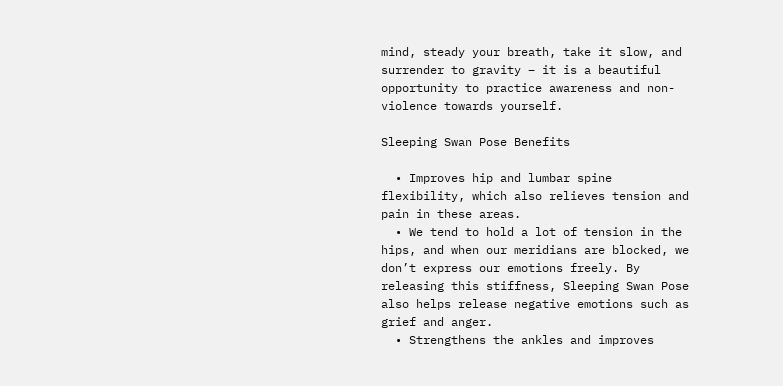mind, steady your breath, take it slow, and surrender to gravity – it is a beautiful opportunity to practice awareness and non-violence towards yourself.

Sleeping Swan Pose Benefits

  • Improves hip and lumbar spine flexibility, which also relieves tension and pain in these areas.
  • We tend to hold a lot of tension in the hips, and when our meridians are blocked, we don’t express our emotions freely. By releasing this stiffness, Sleeping Swan Pose also helps release negative emotions such as grief and anger.
  • Strengthens the ankles and improves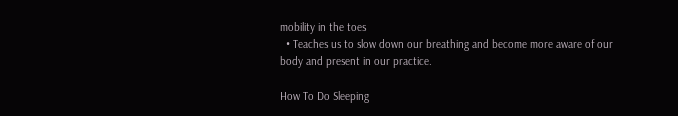mobility in the toes
  • Teaches us to slow down our breathing and become more aware of our body and present in our practice.

How To Do Sleeping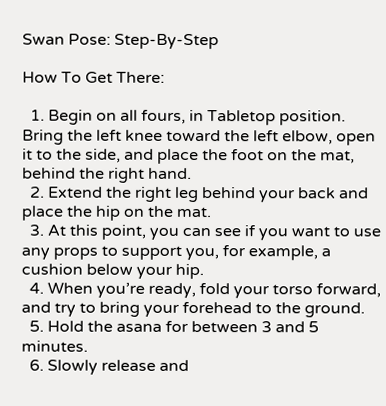Swan Pose: Step-By-Step

How To Get There:

  1. Begin on all fours, in Tabletop position. Bring the left knee toward the left elbow, open it to the side, and place the foot on the mat, behind the right hand.
  2. Extend the right leg behind your back and place the hip on the mat.
  3. At this point, you can see if you want to use any props to support you, for example, a cushion below your hip.
  4. When you’re ready, fold your torso forward, and try to bring your forehead to the ground.
  5. Hold the asana for between 3 and 5 minutes.
  6. Slowly release and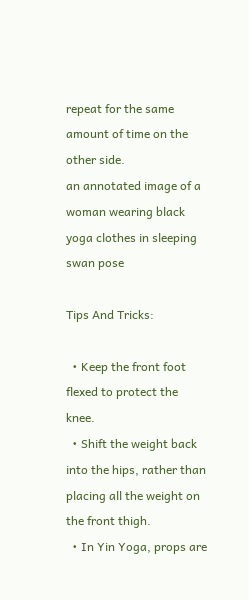repeat for the same amount of time on the other side.
an annotated image of a woman wearing black yoga clothes in sleeping swan pose

Tips And Tricks:

  • Keep the front foot flexed to protect the knee.
  • Shift the weight back into the hips, rather than placing all the weight on the front thigh.
  • In Yin Yoga, props are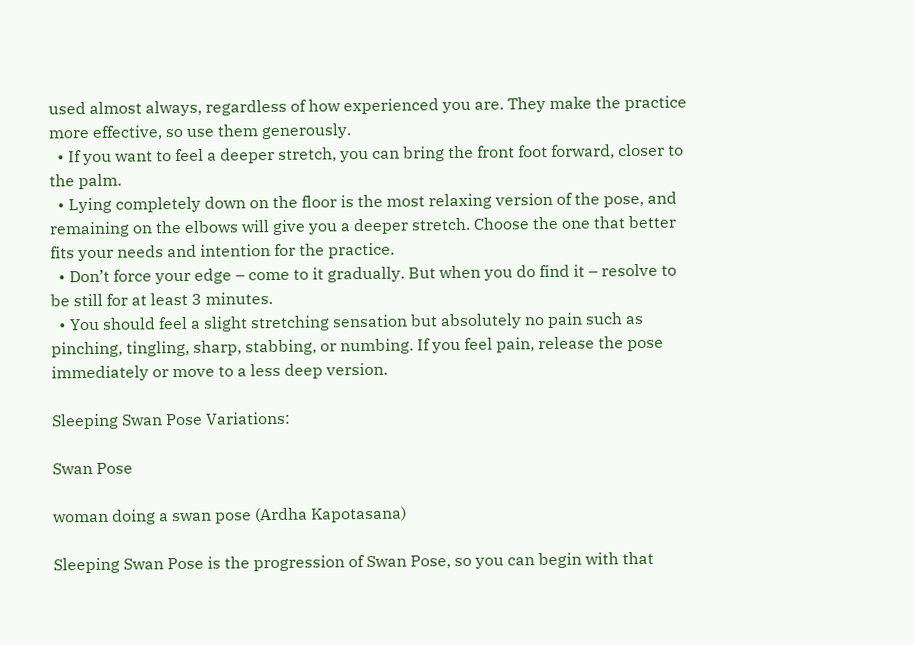used almost always, regardless of how experienced you are. They make the practice more effective, so use them generously.
  • If you want to feel a deeper stretch, you can bring the front foot forward, closer to the palm.
  • Lying completely down on the floor is the most relaxing version of the pose, and remaining on the elbows will give you a deeper stretch. Choose the one that better fits your needs and intention for the practice.
  • Don’t force your edge – come to it gradually. But when you do find it – resolve to be still for at least 3 minutes.
  • You should feel a slight stretching sensation but absolutely no pain such as pinching, tingling, sharp, stabbing, or numbing. If you feel pain, release the pose immediately or move to a less deep version.

Sleeping Swan Pose Variations:

Swan Pose

woman doing a swan pose (Ardha Kapotasana)

Sleeping Swan Pose is the progression of Swan Pose, so you can begin with that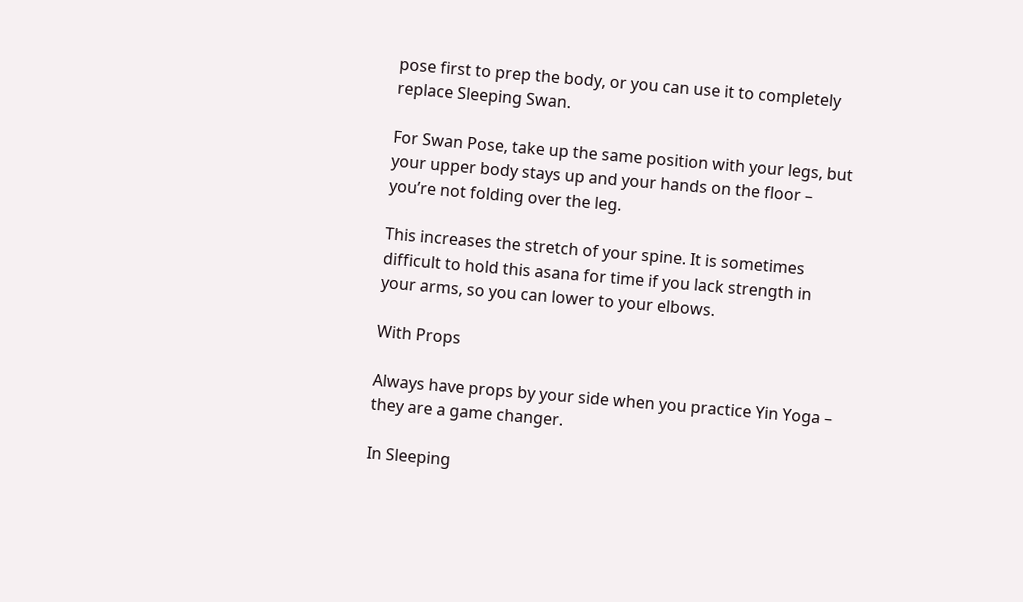pose first to prep the body, or you can use it to completely replace Sleeping Swan.

For Swan Pose, take up the same position with your legs, but your upper body stays up and your hands on the floor – you’re not folding over the leg.

This increases the stretch of your spine. It is sometimes difficult to hold this asana for time if you lack strength in your arms, so you can lower to your elbows.

With Props

Always have props by your side when you practice Yin Yoga – they are a game changer.

In Sleeping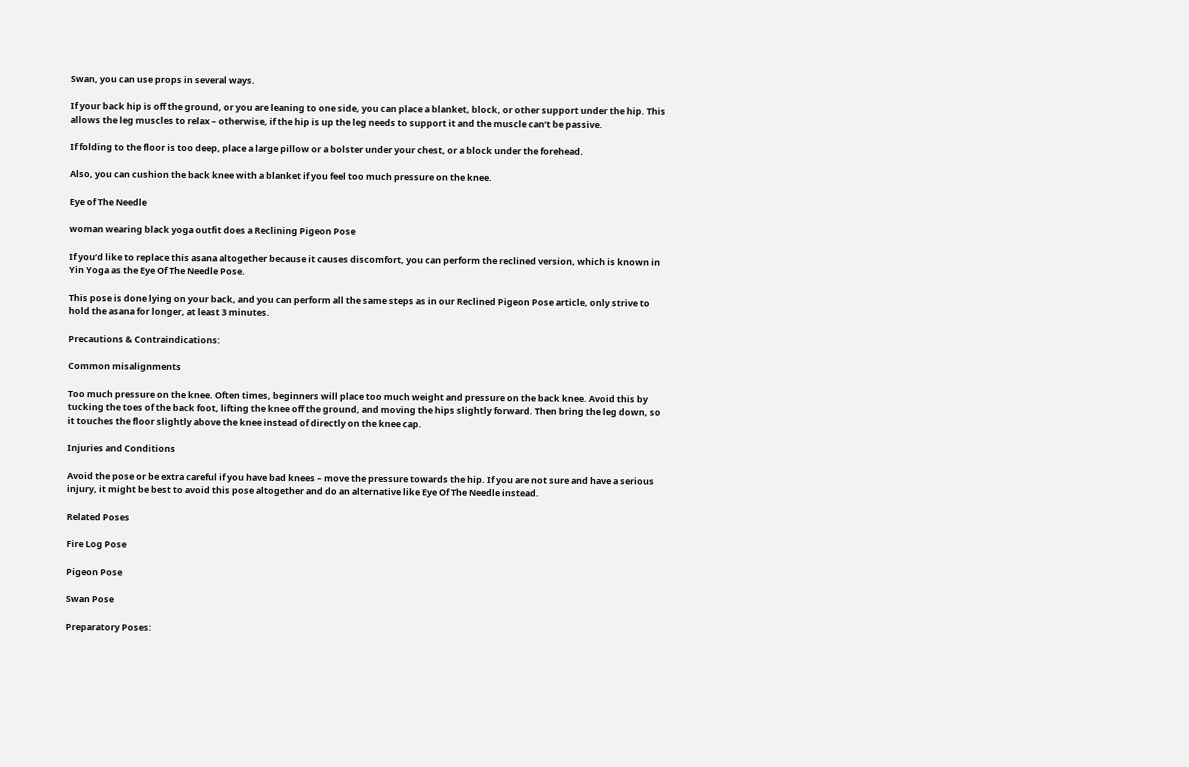Swan, you can use props in several ways.

If your back hip is off the ground, or you are leaning to one side, you can place a blanket, block, or other support under the hip. This allows the leg muscles to relax – otherwise, if the hip is up the leg needs to support it and the muscle can’t be passive.

If folding to the floor is too deep, place a large pillow or a bolster under your chest, or a block under the forehead.

Also, you can cushion the back knee with a blanket if you feel too much pressure on the knee.

Eye of The Needle

woman wearing black yoga outfit does a Reclining Pigeon Pose

If you’d like to replace this asana altogether because it causes discomfort, you can perform the reclined version, which is known in Yin Yoga as the Eye Of The Needle Pose.

This pose is done lying on your back, and you can perform all the same steps as in our Reclined Pigeon Pose article, only strive to hold the asana for longer, at least 3 minutes.

Precautions & Contraindications:

Common misalignments

Too much pressure on the knee. Often times, beginners will place too much weight and pressure on the back knee. Avoid this by tucking the toes of the back foot, lifting the knee off the ground, and moving the hips slightly forward. Then bring the leg down, so it touches the floor slightly above the knee instead of directly on the knee cap.

Injuries and Conditions

Avoid the pose or be extra careful if you have bad knees – move the pressure towards the hip. If you are not sure and have a serious injury, it might be best to avoid this pose altogether and do an alternative like Eye Of The Needle instead.

Related Poses

Fire Log Pose

Pigeon Pose

Swan Pose

Preparatory Poses: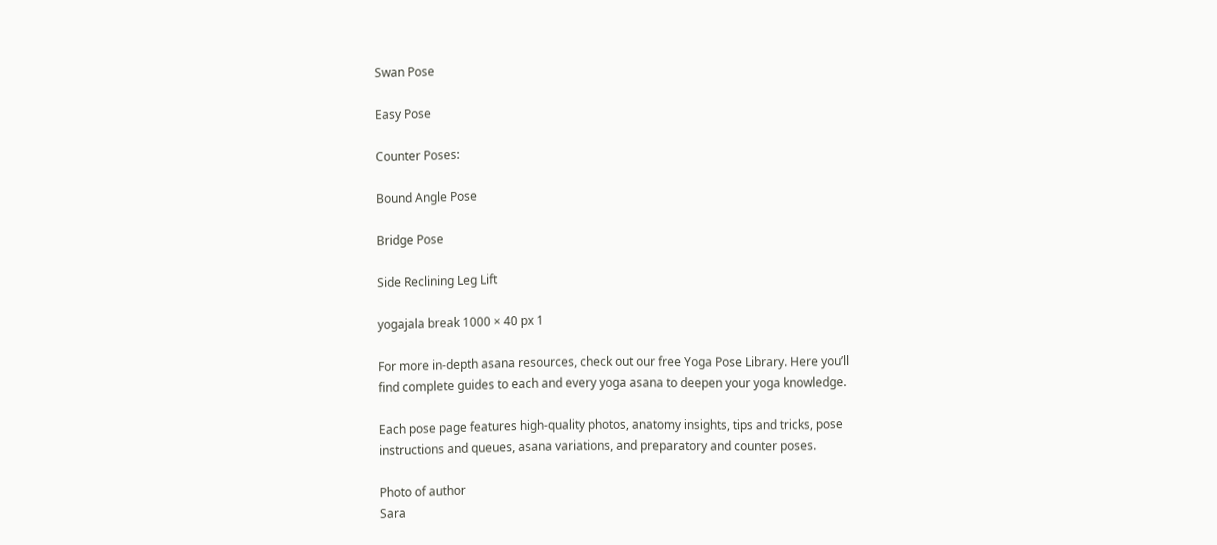Swan Pose

Easy Pose

Counter Poses:

Bound Angle Pose

Bridge Pose

Side Reclining Leg Lift

yogajala break 1000 × 40 px 1

For more in-depth asana resources, check out our free Yoga Pose Library. Here you’ll find complete guides to each and every yoga asana to deepen your yoga knowledge.

Each pose page features high-quality photos, anatomy insights, tips and tricks, pose instructions and queues, asana variations, and preparatory and counter poses.

Photo of author
Sara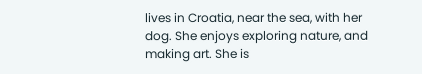lives in Croatia, near the sea, with her dog. She enjoys exploring nature, and making art. She is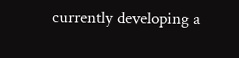currently developing a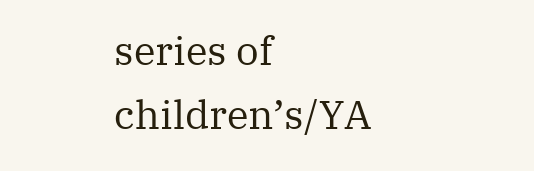series of children’s/YA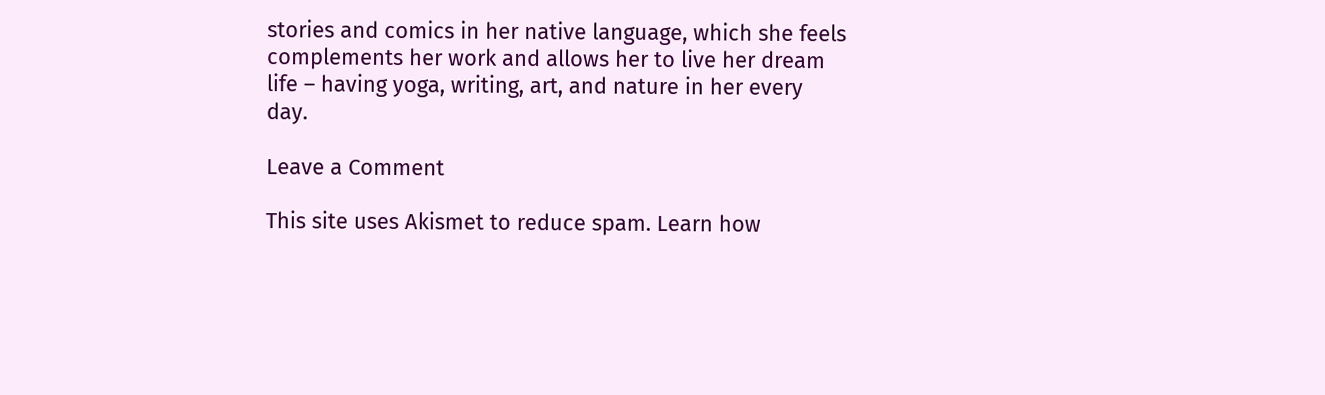stories and comics in her native language, which she feels complements her work and allows her to live her dream life – having yoga, writing, art, and nature in her every day.

Leave a Comment

This site uses Akismet to reduce spam. Learn how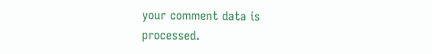your comment data is processed.